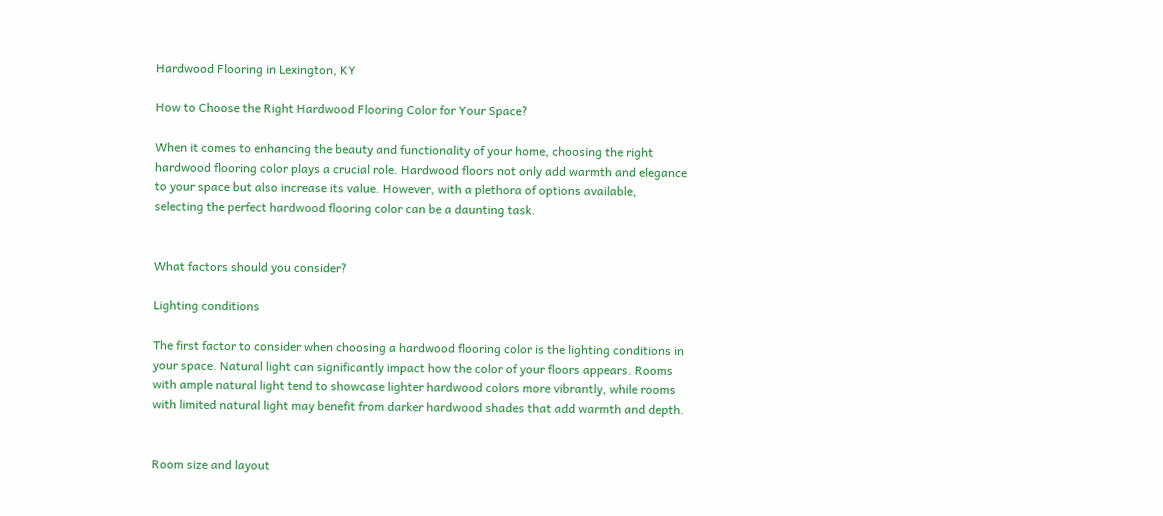Hardwood Flooring in Lexington, KY

How to Choose the Right Hardwood Flooring Color for Your Space?

When it comes to enhancing the beauty and functionality of your home, choosing the right hardwood flooring color plays a crucial role. Hardwood floors not only add warmth and elegance to your space but also increase its value. However, with a plethora of options available, selecting the perfect hardwood flooring color can be a daunting task.


What factors should you consider?

Lighting conditions

The first factor to consider when choosing a hardwood flooring color is the lighting conditions in your space. Natural light can significantly impact how the color of your floors appears. Rooms with ample natural light tend to showcase lighter hardwood colors more vibrantly, while rooms with limited natural light may benefit from darker hardwood shades that add warmth and depth.


Room size and layout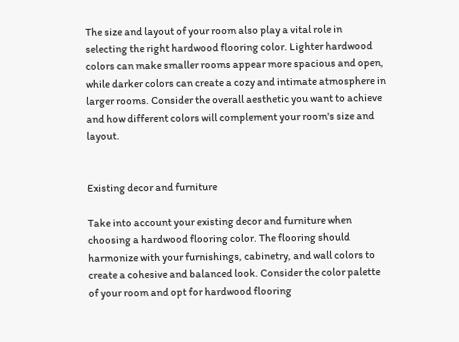The size and layout of your room also play a vital role in selecting the right hardwood flooring color. Lighter hardwood colors can make smaller rooms appear more spacious and open, while darker colors can create a cozy and intimate atmosphere in larger rooms. Consider the overall aesthetic you want to achieve and how different colors will complement your room's size and layout.


Existing decor and furniture

Take into account your existing decor and furniture when choosing a hardwood flooring color. The flooring should harmonize with your furnishings, cabinetry, and wall colors to create a cohesive and balanced look. Consider the color palette of your room and opt for hardwood flooring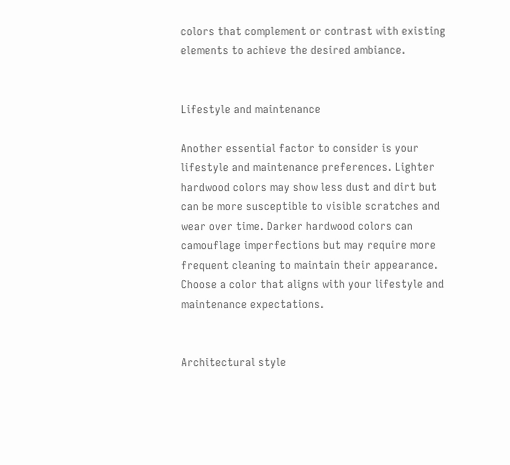colors that complement or contrast with existing elements to achieve the desired ambiance.


Lifestyle and maintenance

Another essential factor to consider is your lifestyle and maintenance preferences. Lighter hardwood colors may show less dust and dirt but can be more susceptible to visible scratches and wear over time. Darker hardwood colors can camouflage imperfections but may require more frequent cleaning to maintain their appearance. Choose a color that aligns with your lifestyle and maintenance expectations.


Architectural style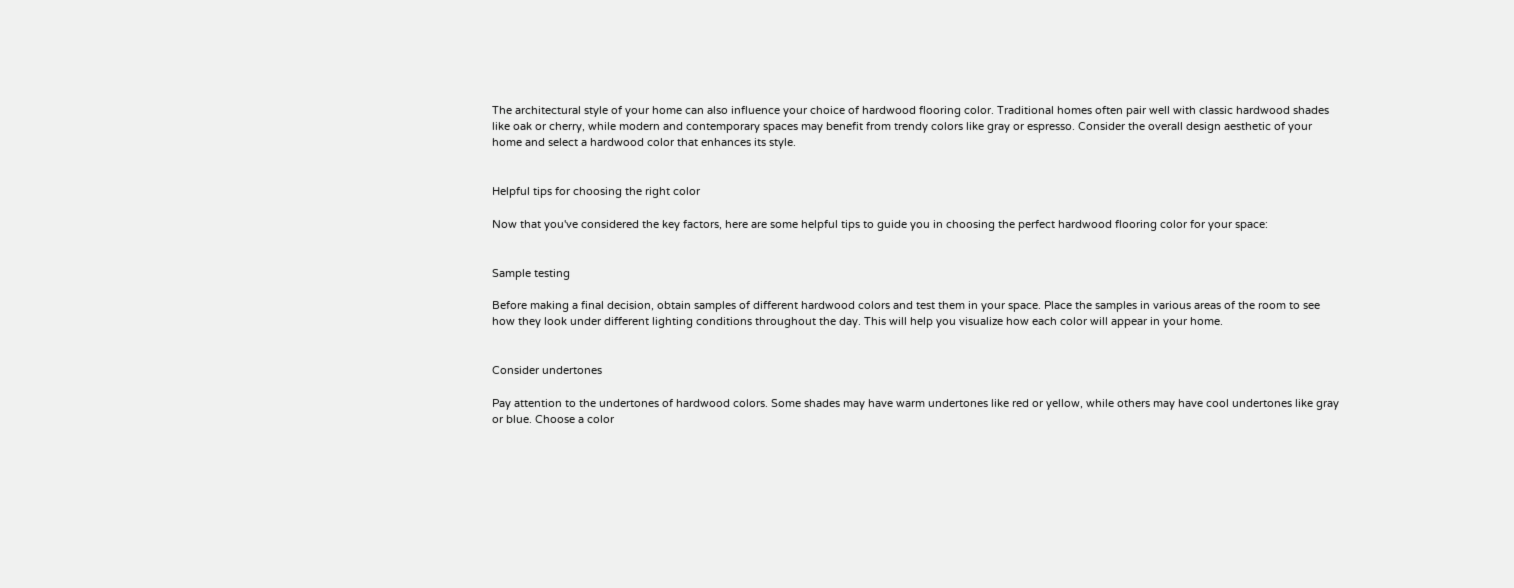The architectural style of your home can also influence your choice of hardwood flooring color. Traditional homes often pair well with classic hardwood shades like oak or cherry, while modern and contemporary spaces may benefit from trendy colors like gray or espresso. Consider the overall design aesthetic of your home and select a hardwood color that enhances its style.


Helpful tips for choosing the right color

Now that you've considered the key factors, here are some helpful tips to guide you in choosing the perfect hardwood flooring color for your space:


Sample testing

Before making a final decision, obtain samples of different hardwood colors and test them in your space. Place the samples in various areas of the room to see how they look under different lighting conditions throughout the day. This will help you visualize how each color will appear in your home.


Consider undertones

Pay attention to the undertones of hardwood colors. Some shades may have warm undertones like red or yellow, while others may have cool undertones like gray or blue. Choose a color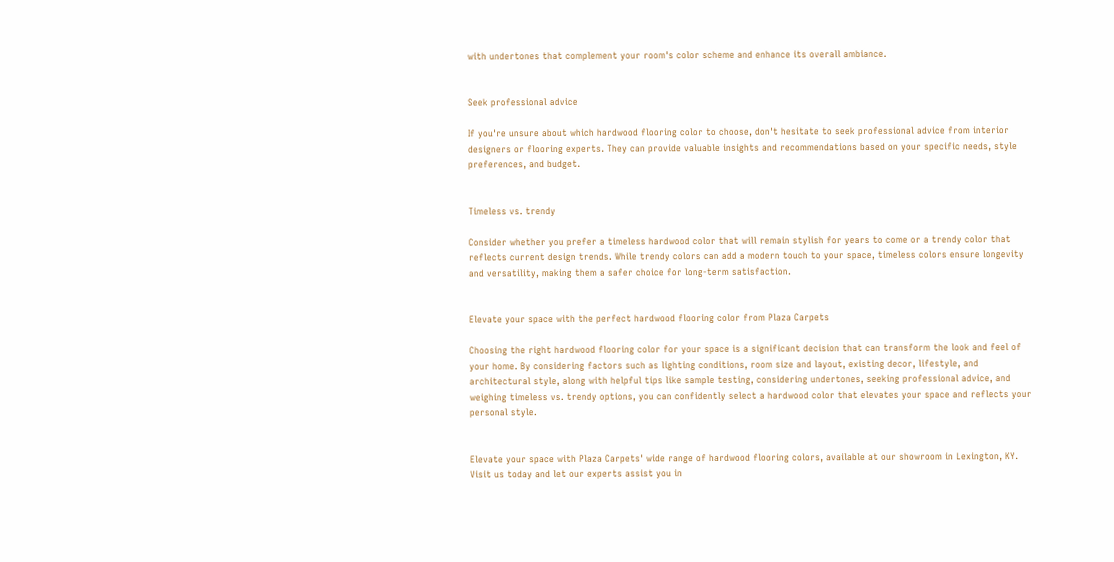with undertones that complement your room's color scheme and enhance its overall ambiance.


Seek professional advice

If you're unsure about which hardwood flooring color to choose, don't hesitate to seek professional advice from interior designers or flooring experts. They can provide valuable insights and recommendations based on your specific needs, style preferences, and budget.


Timeless vs. trendy

Consider whether you prefer a timeless hardwood color that will remain stylish for years to come or a trendy color that reflects current design trends. While trendy colors can add a modern touch to your space, timeless colors ensure longevity and versatility, making them a safer choice for long-term satisfaction.


Elevate your space with the perfect hardwood flooring color from Plaza Carpets

Choosing the right hardwood flooring color for your space is a significant decision that can transform the look and feel of your home. By considering factors such as lighting conditions, room size and layout, existing decor, lifestyle, and architectural style, along with helpful tips like sample testing, considering undertones, seeking professional advice, and weighing timeless vs. trendy options, you can confidently select a hardwood color that elevates your space and reflects your personal style.


Elevate your space with Plaza Carpets' wide range of hardwood flooring colors, available at our showroom in Lexington, KY. Visit us today and let our experts assist you in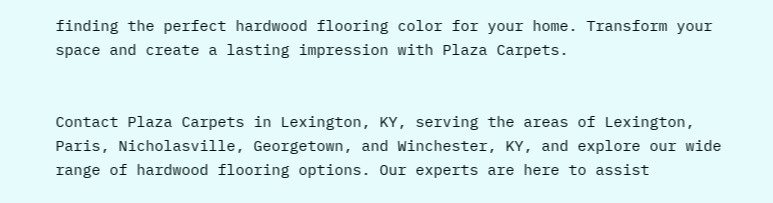finding the perfect hardwood flooring color for your home. Transform your space and create a lasting impression with Plaza Carpets.


Contact Plaza Carpets in Lexington, KY, serving the areas of Lexington, Paris, Nicholasville, Georgetown, and Winchester, KY, and explore our wide range of hardwood flooring options. Our experts are here to assist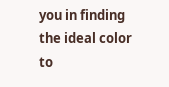you in finding the ideal color to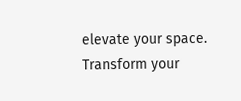elevate your space. Transform your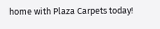home with Plaza Carpets today!